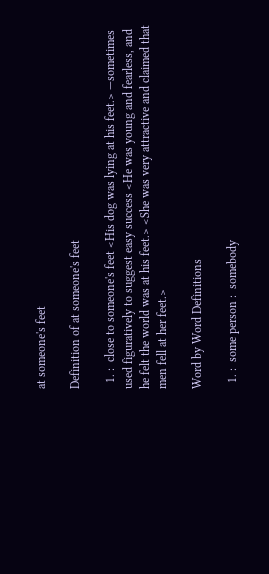at someone's feet

Definition of at someone's feet

  1. :  close to someone's feet <His dog was lying at his feet.> —sometimes used figuratively to suggest easy success <He was young and fearless, and he felt the world was at his feet.> <She was very attractive and claimed that men fell at her feet.>

Word by Word Definitions

  1. :  some person :  somebody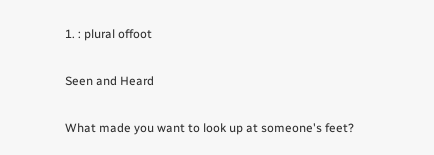1. : plural offoot

Seen and Heard

What made you want to look up at someone's feet?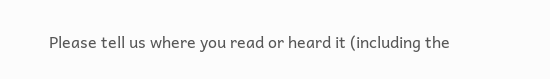Please tell us where you read or heard it (including the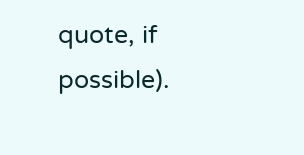quote, if possible).